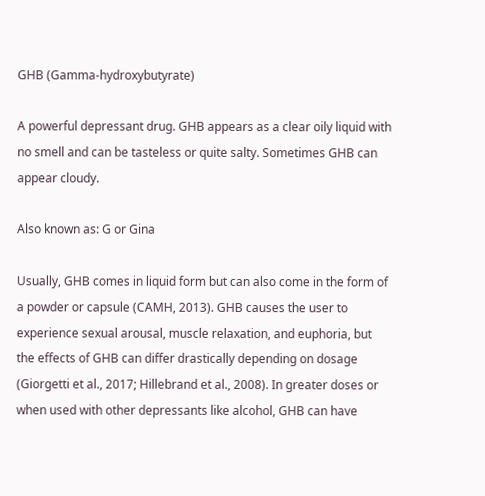GHB (Gamma-hydroxybutyrate)

A powerful depressant drug. GHB appears as a clear oily liquid with no smell and can be tasteless or quite salty. Sometimes GHB can appear cloudy.

Also known as: G or Gina

Usually, GHB comes in liquid form but can also come in the form of a powder or capsule (CAMH, 2013). GHB causes the user to experience sexual arousal, muscle relaxation, and euphoria, but the effects of GHB can differ drastically depending on dosage (Giorgetti et al., 2017; Hillebrand et al., 2008). In greater doses or when used with other depressants like alcohol, GHB can have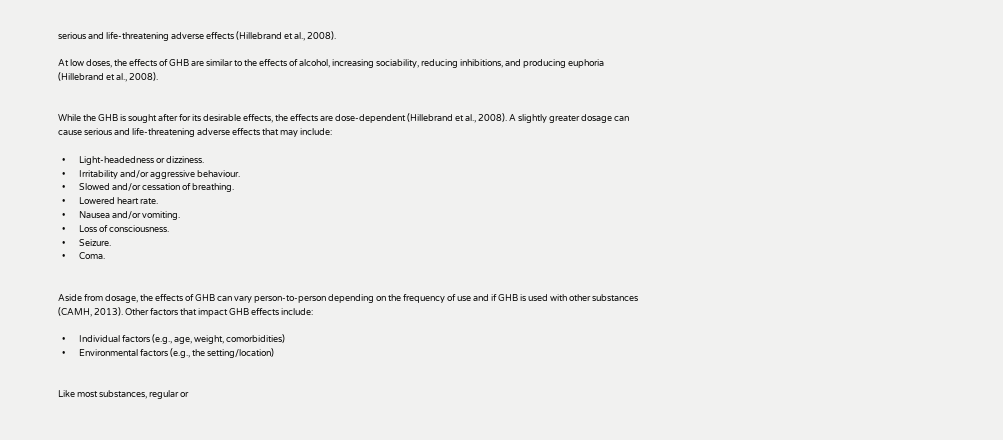serious and life-threatening adverse effects (Hillebrand et al., 2008).

At low doses, the effects of GHB are similar to the effects of alcohol, increasing sociability, reducing inhibitions, and producing euphoria (Hillebrand et al., 2008).


While the GHB is sought after for its desirable effects, the effects are dose-dependent (Hillebrand et al., 2008). A slightly greater dosage can cause serious and life-threatening adverse effects that may include:

  •       Light-headedness or dizziness.
  •       Irritability and/or aggressive behaviour.
  •       Slowed and/or cessation of breathing.
  •       Lowered heart rate.
  •       Nausea and/or vomiting.
  •       Loss of consciousness.
  •       Seizure.
  •       Coma.


Aside from dosage, the effects of GHB can vary person-to-person depending on the frequency of use and if GHB is used with other substances (CAMH, 2013). Other factors that impact GHB effects include:

  •       Individual factors (e.g., age, weight, comorbidities)
  •       Environmental factors (e.g., the setting/location)


Like most substances, regular or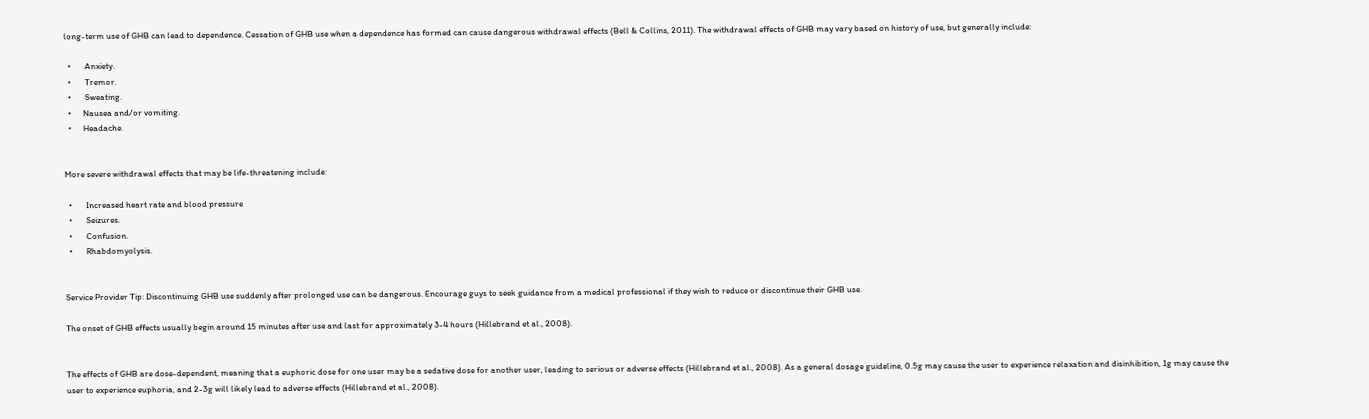long-term use of GHB can lead to dependence. Cessation of GHB use when a dependence has formed can cause dangerous withdrawal effects (Bell & Collins, 2011). The withdrawal effects of GHB may vary based on history of use, but generally include:

  •       Anxiety.
  •       Tremor.
  •       Sweating.
  •      Nausea and/or vomiting.
  •      Headache.


More severe withdrawal effects that may be life-threatening include:

  •       Increased heart rate and blood pressure
  •       Seizures.
  •       Confusion.
  •       Rhabdomyolysis.


Service Provider Tip: Discontinuing GHB use suddenly after prolonged use can be dangerous. Encourage guys to seek guidance from a medical professional if they wish to reduce or discontinue their GHB use.

The onset of GHB effects usually begin around 15 minutes after use and last for approximately 3-4 hours (Hillebrand et al., 2008).


The effects of GHB are dose-dependent, meaning that a euphoric dose for one user may be a sedative dose for another user, leading to serious or adverse effects (Hillebrand et al., 2008). As a general dosage guideline, 0.5g may cause the user to experience relaxation and disinhibition, 1g may cause the user to experience euphoria, and 2-3g will likely lead to adverse effects (Hillebrand et al., 2008).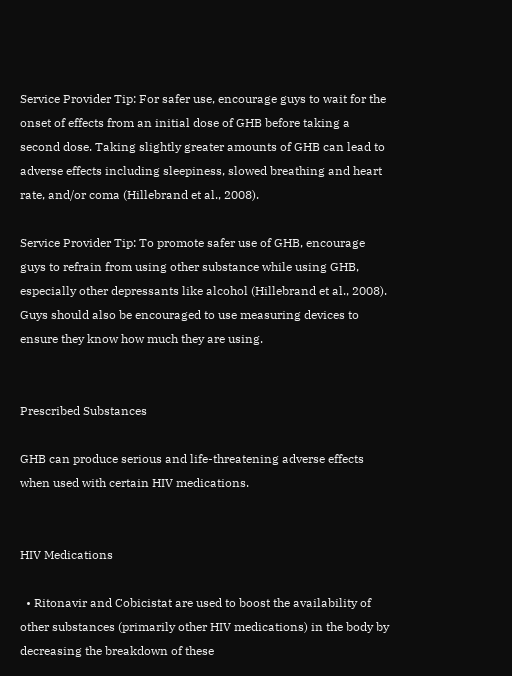Service Provider Tip: For safer use, encourage guys to wait for the onset of effects from an initial dose of GHB before taking a second dose. Taking slightly greater amounts of GHB can lead to adverse effects including sleepiness, slowed breathing and heart rate, and/or coma (Hillebrand et al., 2008).

Service Provider Tip: To promote safer use of GHB, encourage guys to refrain from using other substance while using GHB, especially other depressants like alcohol (Hillebrand et al., 2008). Guys should also be encouraged to use measuring devices to ensure they know how much they are using.


Prescribed Substances

GHB can produce serious and life-threatening adverse effects when used with certain HIV medications.


HIV Medications

  • Ritonavir and Cobicistat are used to boost the availability of other substances (primarily other HIV medications) in the body by decreasing the breakdown of these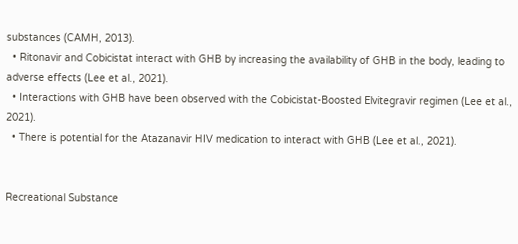substances (CAMH, 2013).
  • Ritonavir and Cobicistat interact with GHB by increasing the availability of GHB in the body, leading to adverse effects (Lee et al., 2021).
  • Interactions with GHB have been observed with the Cobicistat-Boosted Elvitegravir regimen (Lee et al., 2021).
  • There is potential for the Atazanavir HIV medication to interact with GHB (Lee et al., 2021).


Recreational Substance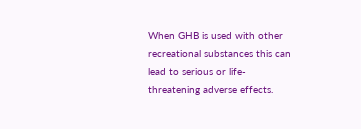When GHB is used with other recreational substances this can lead to serious or life-threatening adverse effects.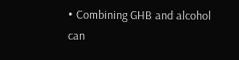• Combining GHB and alcohol can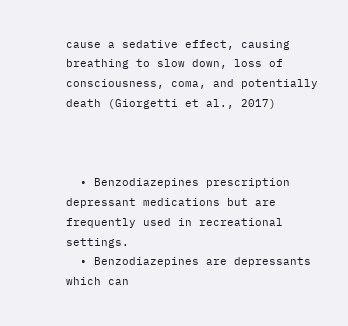cause a sedative effect, causing breathing to slow down, loss of consciousness, coma, and potentially death (Giorgetti et al., 2017)



  • Benzodiazepines prescription depressant medications but are frequently used in recreational settings.
  • Benzodiazepines are depressants which can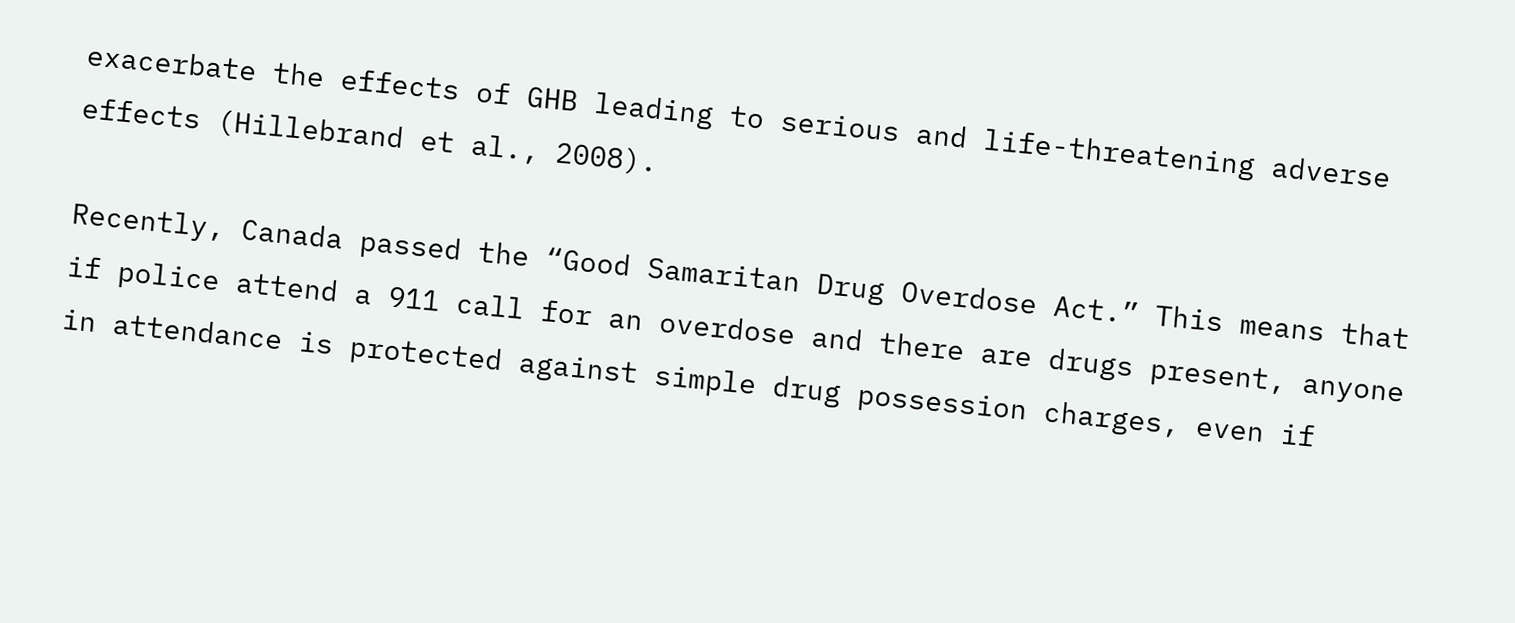exacerbate the effects of GHB leading to serious and life-threatening adverse effects (Hillebrand et al., 2008).

Recently, Canada passed the “Good Samaritan Drug Overdose Act.” This means that if police attend a 911 call for an overdose and there are drugs present, anyone in attendance is protected against simple drug possession charges, even if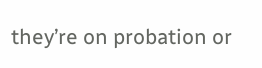they’re on probation or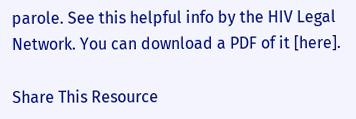parole. See this helpful info by the HIV Legal Network. You can download a PDF of it [here].

Share This Resource